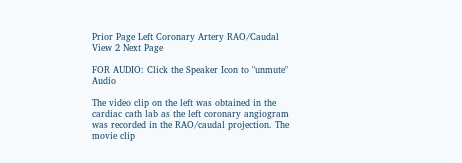Prior Page Left Coronary Artery RAO/Caudal View 2 Next Page

FOR AUDIO: Click the Speaker Icon to "unmute" Audio

The video clip on the left was obtained in the cardiac cath lab as the left coronary angiogram was recorded in the RAO/caudal projection. The movie clip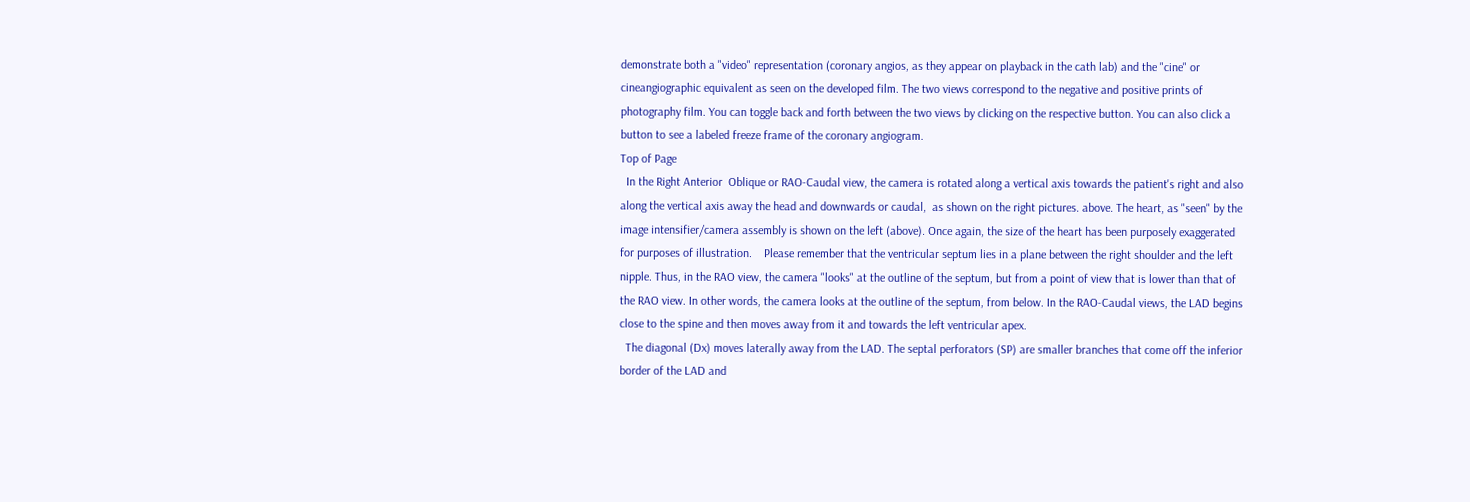demonstrate both a "video" representation (coronary angios, as they appear on playback in the cath lab) and the "cine" or cineangiographic equivalent as seen on the developed film. The two views correspond to the negative and positive prints of photography film. You can toggle back and forth between the two views by clicking on the respective button. You can also click a button to see a labeled freeze frame of the coronary angiogram.
Top of Page
  In the Right Anterior  Oblique or RAO-Caudal view, the camera is rotated along a vertical axis towards the patient's right and also along the vertical axis away the head and downwards or caudal,  as shown on the right pictures. above. The heart, as "seen" by the image intensifier/camera assembly is shown on the left (above). Once again, the size of the heart has been purposely exaggerated for purposes of illustration.    Please remember that the ventricular septum lies in a plane between the right shoulder and the left nipple. Thus, in the RAO view, the camera "looks" at the outline of the septum, but from a point of view that is lower than that of the RAO view. In other words, the camera looks at the outline of the septum, from below. In the RAO-Caudal views, the LAD begins close to the spine and then moves away from it and towards the left ventricular apex.
  The diagonal (Dx) moves laterally away from the LAD. The septal perforators (SP) are smaller branches that come off the inferior border of the LAD and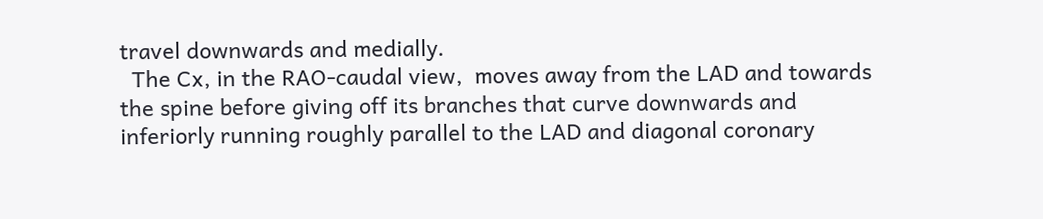travel downwards and medially.
  The Cx, in the RAO-caudal view,  moves away from the LAD and towards the spine before giving off its branches that curve downwards and inferiorly running roughly parallel to the LAD and diagonal coronary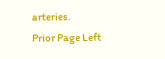arteries.
Prior Page Left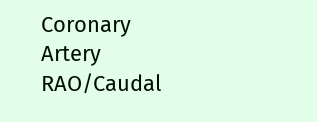Coronary Artery RAO/Caudal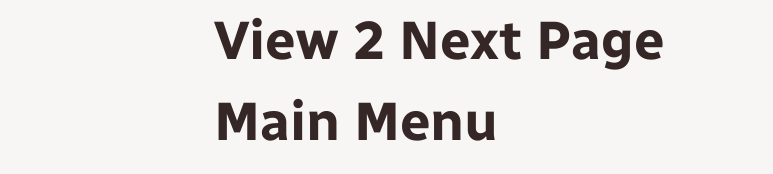View 2 Next Page
Main Menu